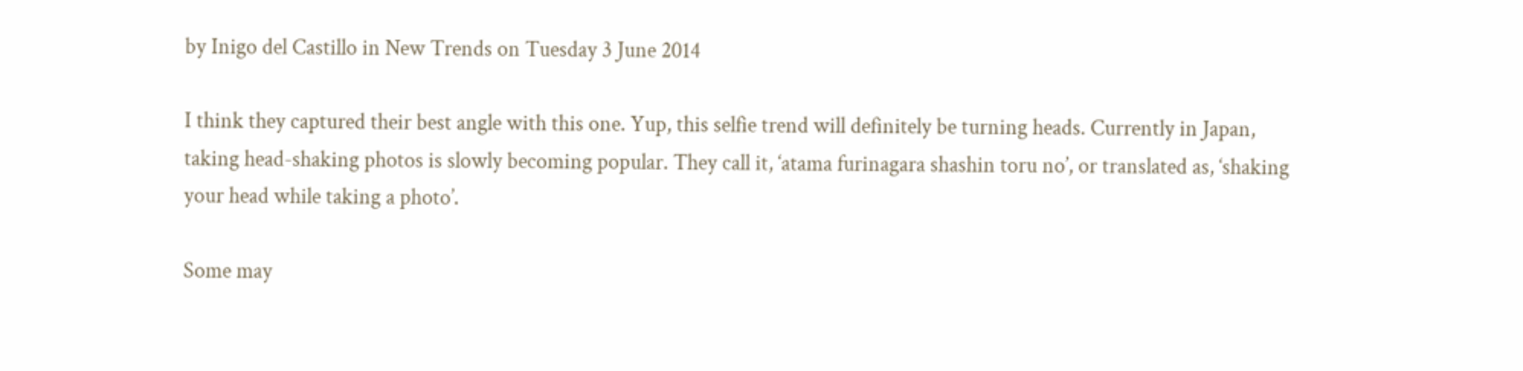by Inigo del Castillo in New Trends on Tuesday 3 June 2014

I think they captured their best angle with this one. Yup, this selfie trend will definitely be turning heads. Currently in Japan, taking head-shaking photos is slowly becoming popular. They call it, ‘atama furinagara shashin toru no’, or translated as, ‘shaking your head while taking a photo’.

Some may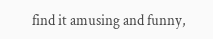find it amusing and funny,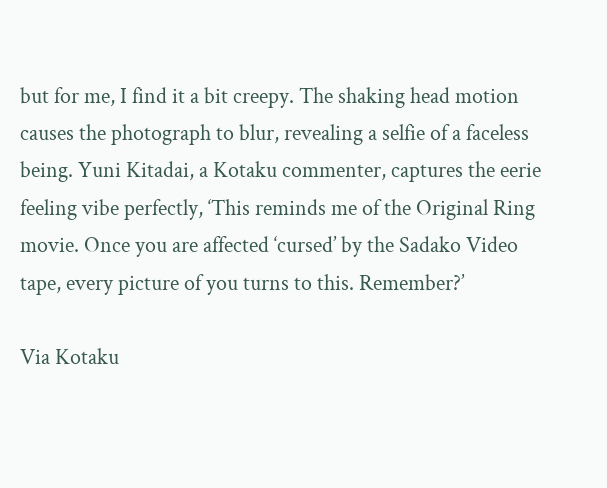but for me, I find it a bit creepy. The shaking head motion causes the photograph to blur, revealing a selfie of a faceless being. Yuni Kitadai, a Kotaku commenter, captures the eerie feeling vibe perfectly, ‘This reminds me of the Original Ring movie. Once you are affected ‘cursed’ by the Sadako Video tape, every picture of you turns to this. Remember?’

Via Kotaku